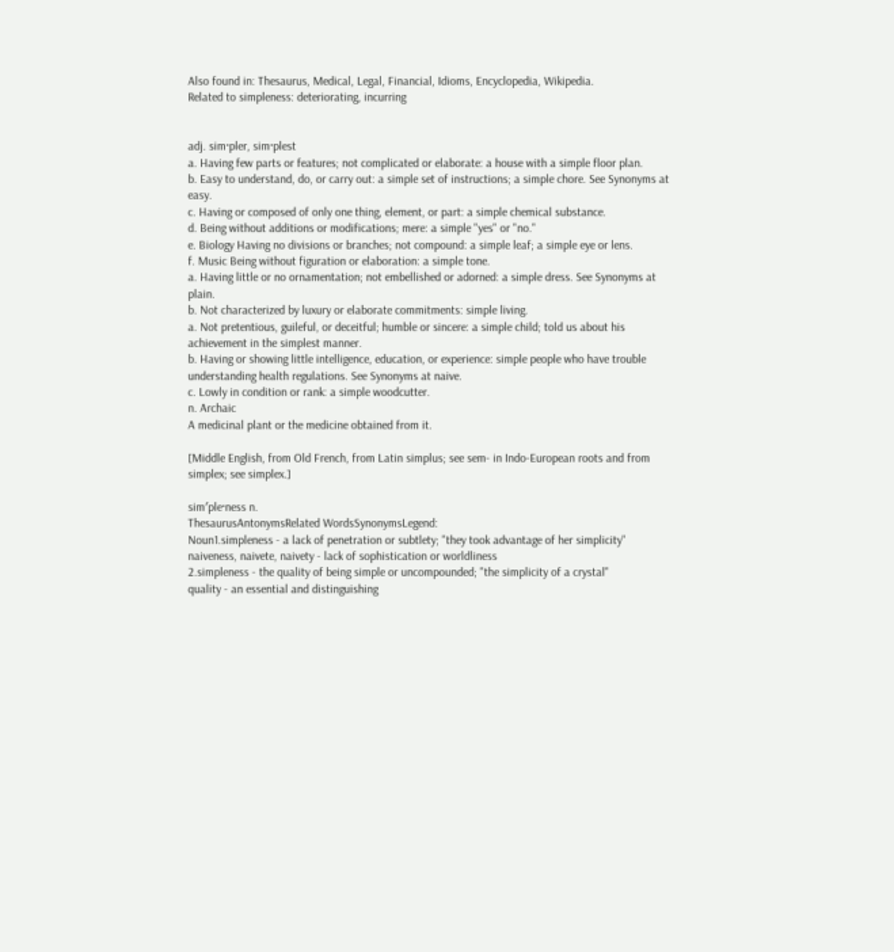Also found in: Thesaurus, Medical, Legal, Financial, Idioms, Encyclopedia, Wikipedia.
Related to simpleness: deteriorating, incurring


adj. sim·pler, sim·plest
a. Having few parts or features; not complicated or elaborate: a house with a simple floor plan.
b. Easy to understand, do, or carry out: a simple set of instructions; a simple chore. See Synonyms at easy.
c. Having or composed of only one thing, element, or part: a simple chemical substance.
d. Being without additions or modifications; mere: a simple "yes" or "no."
e. Biology Having no divisions or branches; not compound: a simple leaf; a simple eye or lens.
f. Music Being without figuration or elaboration: a simple tone.
a. Having little or no ornamentation; not embellished or adorned: a simple dress. See Synonyms at plain.
b. Not characterized by luxury or elaborate commitments: simple living.
a. Not pretentious, guileful, or deceitful; humble or sincere: a simple child; told us about his achievement in the simplest manner.
b. Having or showing little intelligence, education, or experience: simple people who have trouble understanding health regulations. See Synonyms at naive.
c. Lowly in condition or rank: a simple woodcutter.
n. Archaic
A medicinal plant or the medicine obtained from it.

[Middle English, from Old French, from Latin simplus; see sem- in Indo-European roots and from simplex; see simplex.]

sim′ple·ness n.
ThesaurusAntonymsRelated WordsSynonymsLegend:
Noun1.simpleness - a lack of penetration or subtlety; "they took advantage of her simplicity"
naiveness, naivete, naivety - lack of sophistication or worldliness
2.simpleness - the quality of being simple or uncompounded; "the simplicity of a crystal"
quality - an essential and distinguishing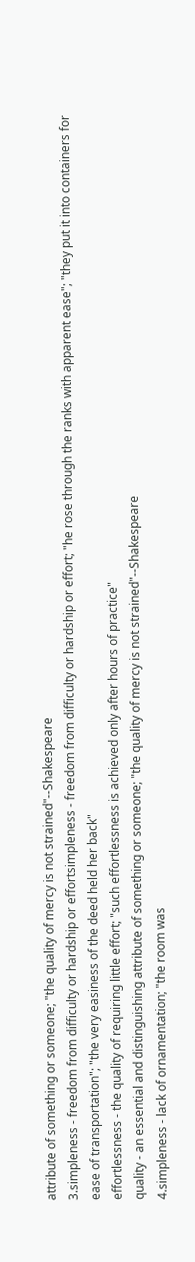attribute of something or someone; "the quality of mercy is not strained"--Shakespeare
3.simpleness - freedom from difficulty or hardship or effortsimpleness - freedom from difficulty or hardship or effort; "he rose through the ranks with apparent ease"; "they put it into containers for ease of transportation"; "the very easiness of the deed held her back"
effortlessness - the quality of requiring little effort; "such effortlessness is achieved only after hours of practice"
quality - an essential and distinguishing attribute of something or someone; "the quality of mercy is not strained"--Shakespeare
4.simpleness - lack of ornamentation; "the room was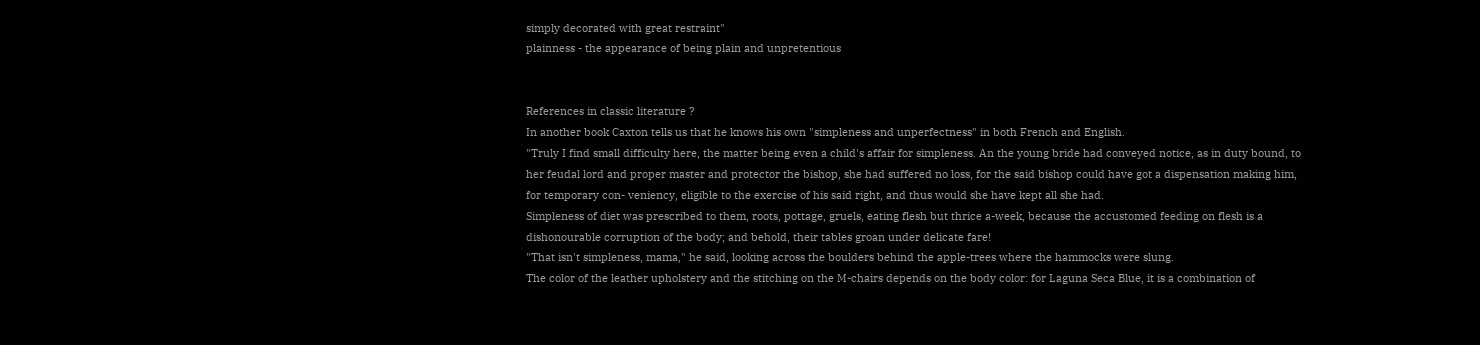simply decorated with great restraint"
plainness - the appearance of being plain and unpretentious


References in classic literature ?
In another book Caxton tells us that he knows his own "simpleness and unperfectness" in both French and English.
"Truly I find small difficulty here, the matter being even a child's affair for simpleness. An the young bride had conveyed notice, as in duty bound, to her feudal lord and proper master and protector the bishop, she had suffered no loss, for the said bishop could have got a dispensation making him, for temporary con- veniency, eligible to the exercise of his said right, and thus would she have kept all she had.
Simpleness of diet was prescribed to them, roots, pottage, gruels, eating flesh but thrice a-week, because the accustomed feeding on flesh is a dishonourable corruption of the body; and behold, their tables groan under delicate fare!
"That isn't simpleness, mama," he said, looking across the boulders behind the apple-trees where the hammocks were slung.
The color of the leather upholstery and the stitching on the M-chairs depends on the body color: for Laguna Seca Blue, it is a combination of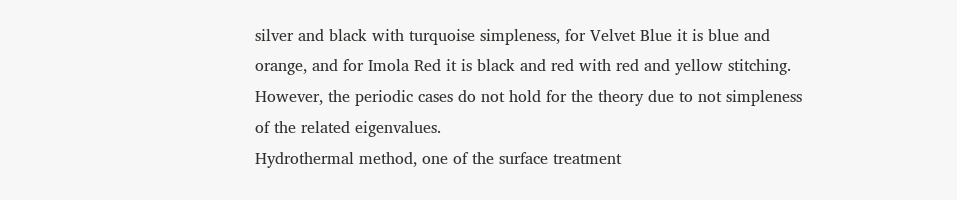silver and black with turquoise simpleness, for Velvet Blue it is blue and orange, and for Imola Red it is black and red with red and yellow stitching.
However, the periodic cases do not hold for the theory due to not simpleness of the related eigenvalues.
Hydrothermal method, one of the surface treatment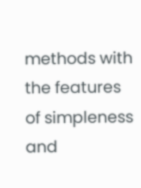methods with the features of simpleness and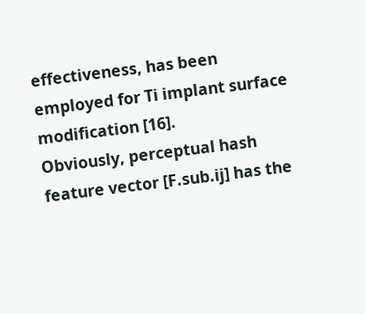effectiveness, has been employed for Ti implant surface modification [16].
Obviously, perceptual hash feature vector [F.sub.ij] has the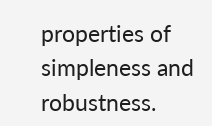properties of simpleness and robustness.